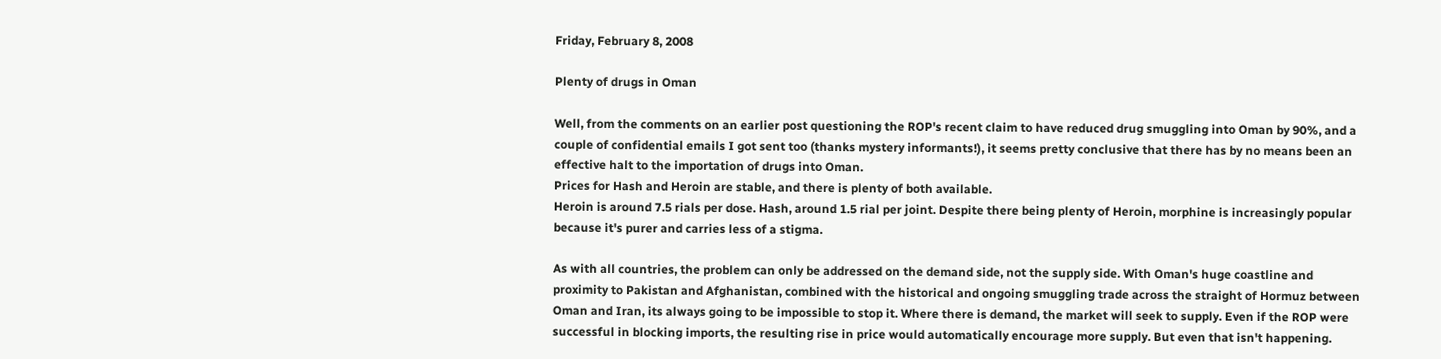Friday, February 8, 2008

Plenty of drugs in Oman

Well, from the comments on an earlier post questioning the ROP's recent claim to have reduced drug smuggling into Oman by 90%, and a couple of confidential emails I got sent too (thanks mystery informants!), it seems pretty conclusive that there has by no means been an effective halt to the importation of drugs into Oman.
Prices for Hash and Heroin are stable, and there is plenty of both available.
Heroin is around 7.5 rials per dose. Hash, around 1.5 rial per joint. Despite there being plenty of Heroin, morphine is increasingly popular because it's purer and carries less of a stigma.

As with all countries, the problem can only be addressed on the demand side, not the supply side. With Oman's huge coastline and proximity to Pakistan and Afghanistan, combined with the historical and ongoing smuggling trade across the straight of Hormuz between Oman and Iran, its always going to be impossible to stop it. Where there is demand, the market will seek to supply. Even if the ROP were successful in blocking imports, the resulting rise in price would automatically encourage more supply. But even that isn't happening.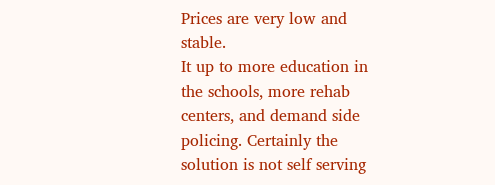Prices are very low and stable.
It up to more education in the schools, more rehab centers, and demand side policing. Certainly the solution is not self serving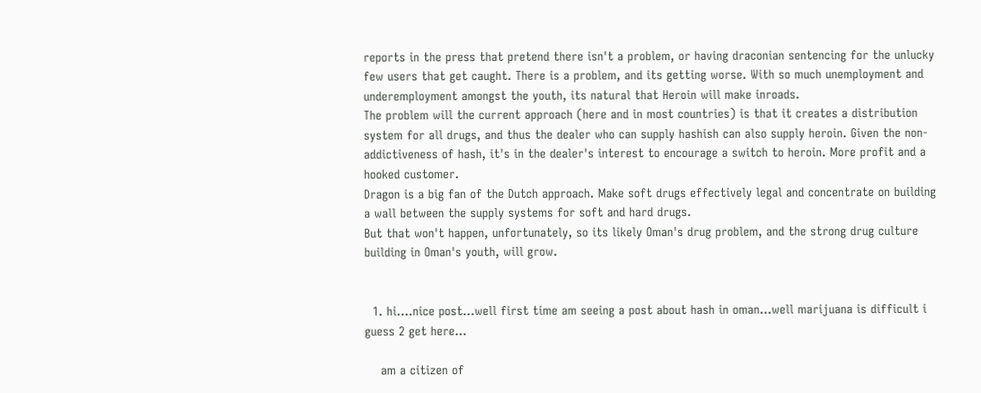reports in the press that pretend there isn't a problem, or having draconian sentencing for the unlucky few users that get caught. There is a problem, and its getting worse. With so much unemployment and underemployment amongst the youth, its natural that Heroin will make inroads.
The problem will the current approach (here and in most countries) is that it creates a distribution system for all drugs, and thus the dealer who can supply hashish can also supply heroin. Given the non-addictiveness of hash, it's in the dealer's interest to encourage a switch to heroin. More profit and a hooked customer.
Dragon is a big fan of the Dutch approach. Make soft drugs effectively legal and concentrate on building a wall between the supply systems for soft and hard drugs.
But that won't happen, unfortunately, so its likely Oman's drug problem, and the strong drug culture building in Oman's youth, will grow.


  1. hi....nice post...well first time am seeing a post about hash in oman...well marijuana is difficult i guess 2 get here...

    am a citizen of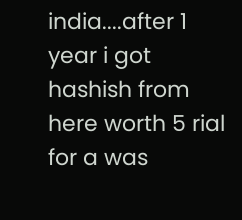india....after 1 year i got hashish from here worth 5 rial for a was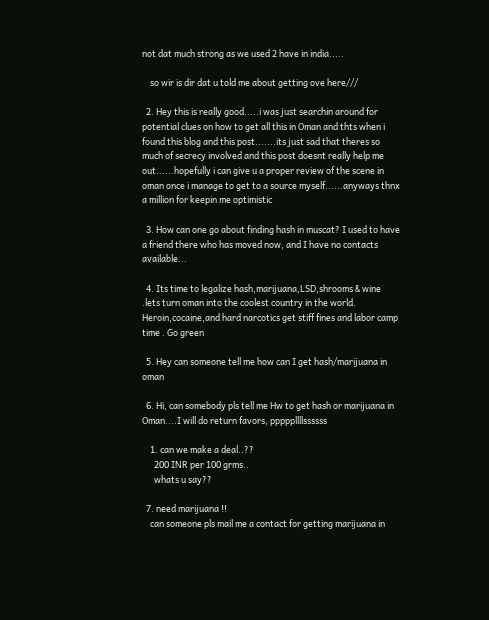not dat much strong as we used 2 have in india.....

    so wir is dir dat u told me about getting ove here///

  2. Hey this is really good.....i was just searchin around for potential clues on how to get all this in Oman and thts when i found this blog and this post.......its just sad that theres so much of secrecy involved and this post doesnt really help me out......hopefully i can give u a proper review of the scene in oman once i manage to get to a source myself......anyways thnx a million for keepin me optimistic

  3. How can one go about finding hash in muscat? I used to have a friend there who has moved now, and I have no contacts available...

  4. Its time to legalize hash,marijuana,LSD,shrooms & wine .lets turn oman into the coolest country in the world. Heroin,cocaine,and hard narcotics get stiff fines and labor camp time . Go green

  5. Hey can someone tell me how can I get hash/marijuana in oman

  6. Hi, can somebody pls tell me Hw to get hash or marijuana in Oman....I will do return favors, pppppllllssssss

    1. can we make a deal..??
      200 INR per 100 grms..
      whats u say??

  7. need marijuana !!
    can someone pls mail me a contact for getting marijuana in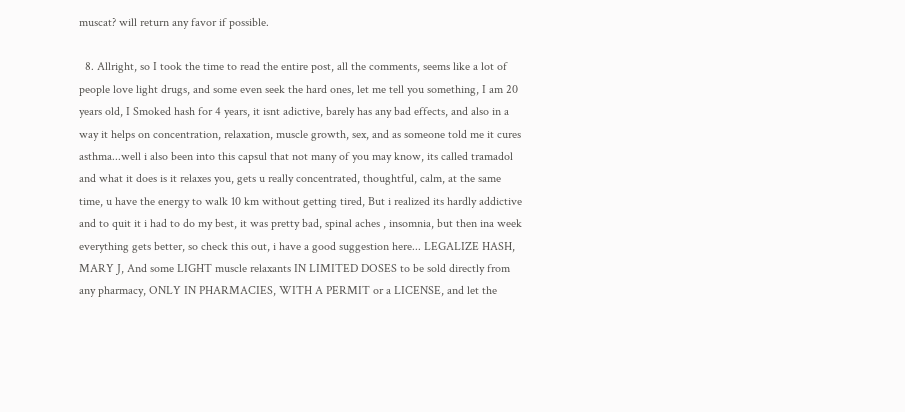muscat? will return any favor if possible.

  8. Allright, so I took the time to read the entire post, all the comments, seems like a lot of people love light drugs, and some even seek the hard ones, let me tell you something, I am 20 years old, I Smoked hash for 4 years, it isnt adictive, barely has any bad effects, and also in a way it helps on concentration, relaxation, muscle growth, sex, and as someone told me it cures asthma...well i also been into this capsul that not many of you may know, its called tramadol and what it does is it relaxes you, gets u really concentrated, thoughtful, calm, at the same time, u have the energy to walk 10 km without getting tired, But i realized its hardly addictive and to quit it i had to do my best, it was pretty bad, spinal aches , insomnia, but then ina week everything gets better, so check this out, i have a good suggestion here... LEGALIZE HASH, MARY J, And some LIGHT muscle relaxants IN LIMITED DOSES to be sold directly from any pharmacy, ONLY IN PHARMACIES, WITH A PERMIT or a LICENSE, and let the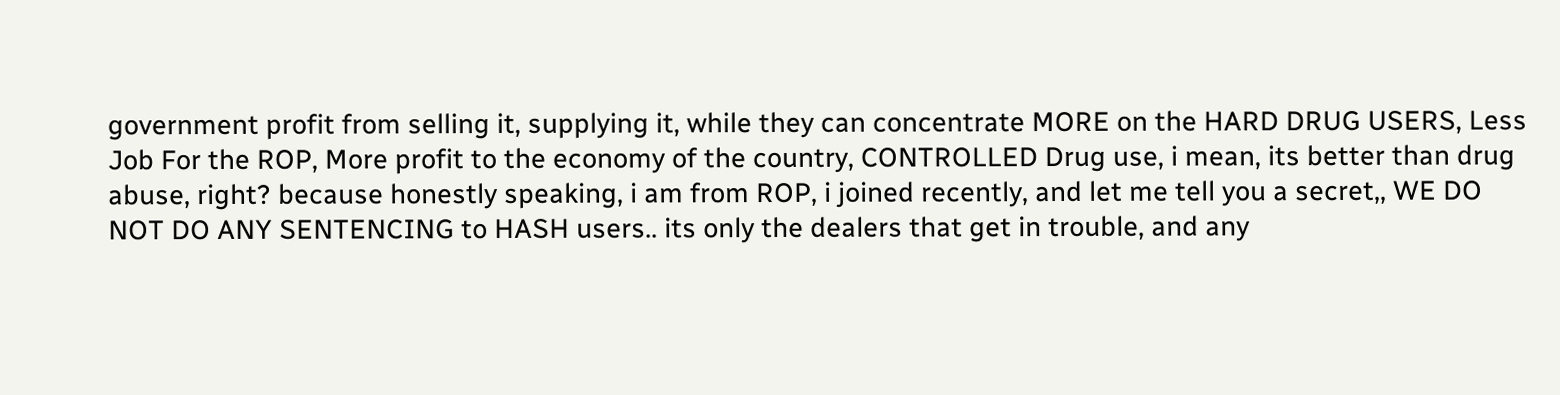government profit from selling it, supplying it, while they can concentrate MORE on the HARD DRUG USERS, Less Job For the ROP, More profit to the economy of the country, CONTROLLED Drug use, i mean, its better than drug abuse, right? because honestly speaking, i am from ROP, i joined recently, and let me tell you a secret,, WE DO NOT DO ANY SENTENCING to HASH users.. its only the dealers that get in trouble, and any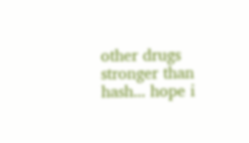other drugs stronger than hash... hope i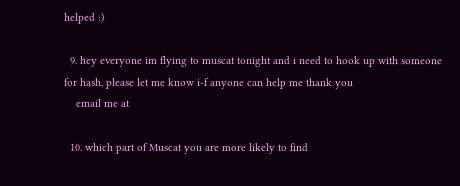helped :)

  9. hey everyone im flying to muscat tonight and i need to hook up with someone for hash, please let me know i-f anyone can help me thank you
    email me at

  10. which part of Muscat you are more likely to find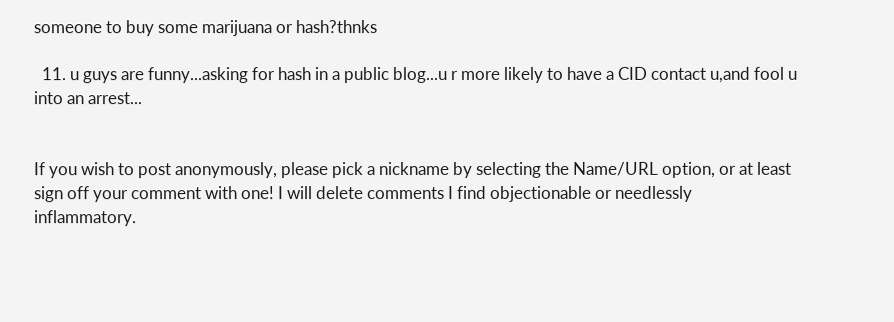someone to buy some marijuana or hash?thnks

  11. u guys are funny...asking for hash in a public blog...u r more likely to have a CID contact u,and fool u into an arrest...


If you wish to post anonymously, please pick a nickname by selecting the Name/URL option, or at least sign off your comment with one! I will delete comments I find objectionable or needlessly inflammatory.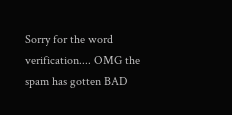Sorry for the word verification.... OMG the spam has gotten BAD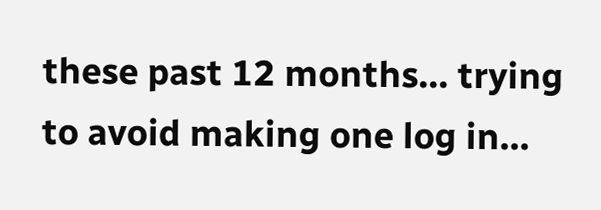these past 12 months... trying to avoid making one log in...